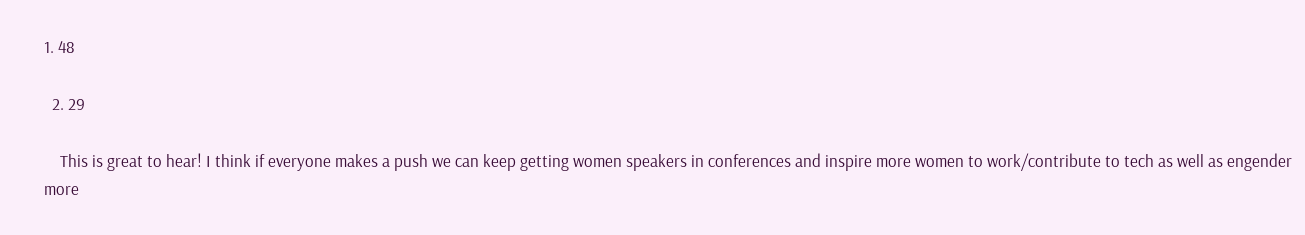1. 48

  2. 29

    This is great to hear! I think if everyone makes a push we can keep getting women speakers in conferences and inspire more women to work/contribute to tech as well as engender more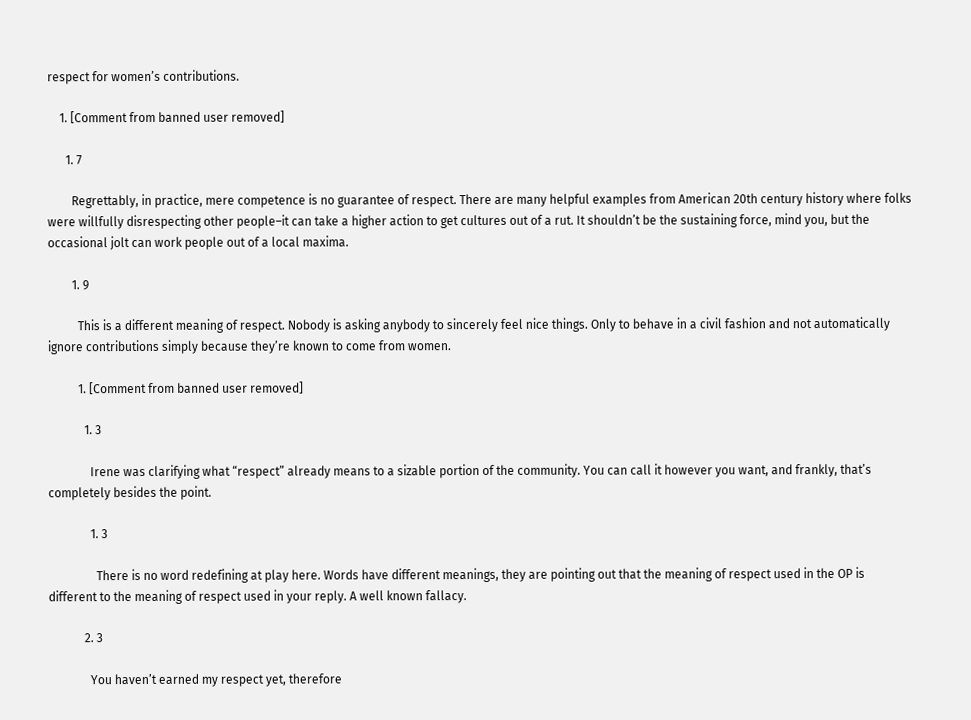respect for women’s contributions.

    1. [Comment from banned user removed]

      1. 7

        Regrettably, in practice, mere competence is no guarantee of respect. There are many helpful examples from American 20th century history where folks were willfully disrespecting other people–it can take a higher action to get cultures out of a rut. It shouldn’t be the sustaining force, mind you, but the occasional jolt can work people out of a local maxima.

        1. 9

          This is a different meaning of respect. Nobody is asking anybody to sincerely feel nice things. Only to behave in a civil fashion and not automatically ignore contributions simply because they’re known to come from women.

          1. [Comment from banned user removed]

            1. 3

              Irene was clarifying what “respect” already means to a sizable portion of the community. You can call it however you want, and frankly, that’s completely besides the point.

              1. 3

                There is no word redefining at play here. Words have different meanings, they are pointing out that the meaning of respect used in the OP is different to the meaning of respect used in your reply. A well known fallacy.

            2. 3

              You haven’t earned my respect yet, therefore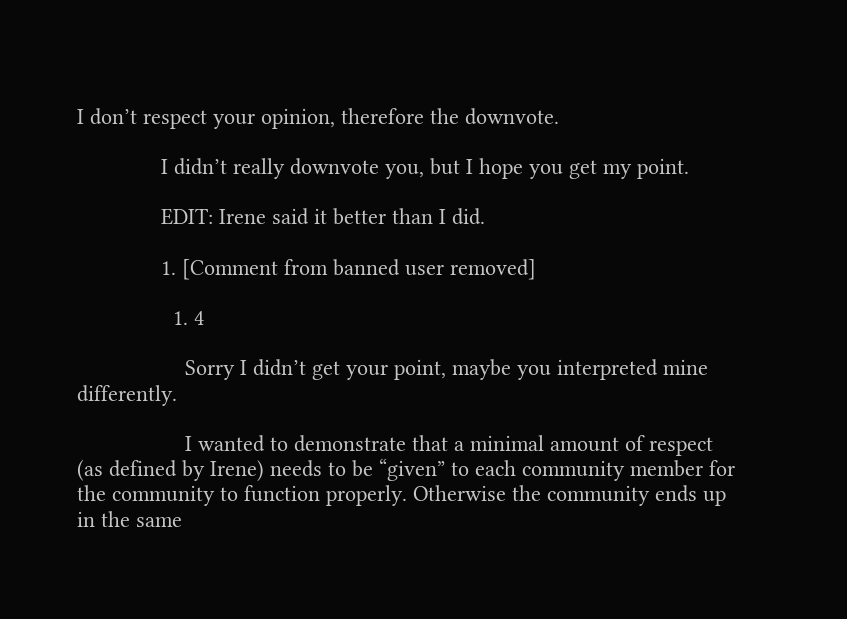I don’t respect your opinion, therefore the downvote.

              I didn’t really downvote you, but I hope you get my point.

              EDIT: Irene said it better than I did.

              1. [Comment from banned user removed]

                1. 4

                  Sorry I didn’t get your point, maybe you interpreted mine differently.

                  I wanted to demonstrate that a minimal amount of respect (as defined by Irene) needs to be “given” to each community member for the community to function properly. Otherwise the community ends up in the same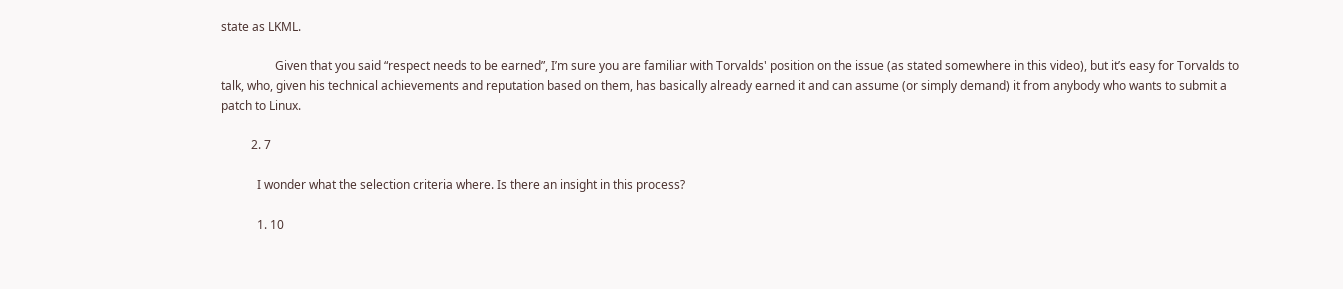state as LKML.

                  Given that you said “respect needs to be earned”, I’m sure you are familiar with Torvalds' position on the issue (as stated somewhere in this video), but it’s easy for Torvalds to talk, who, given his technical achievements and reputation based on them, has basically already earned it and can assume (or simply demand) it from anybody who wants to submit a patch to Linux.

          2. 7

            I wonder what the selection criteria where. Is there an insight in this process?

            1. 10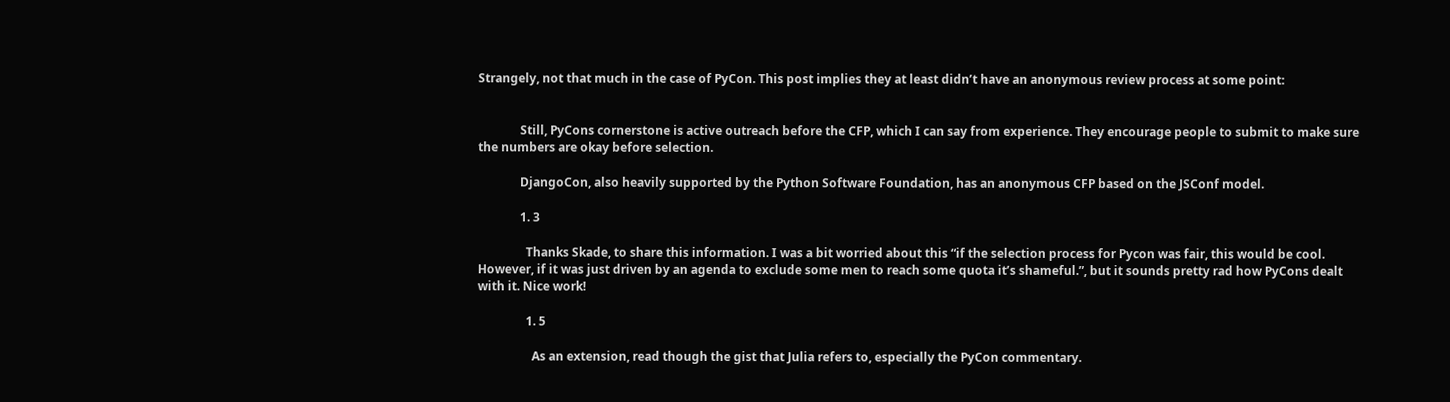Strangely, not that much in the case of PyCon. This post implies they at least didn’t have an anonymous review process at some point:


              Still, PyCons cornerstone is active outreach before the CFP, which I can say from experience. They encourage people to submit to make sure the numbers are okay before selection.

              DjangoCon, also heavily supported by the Python Software Foundation, has an anonymous CFP based on the JSConf model.

              1. 3

                Thanks Skade, to share this information. I was a bit worried about this “if the selection process for Pycon was fair, this would be cool. However, if it was just driven by an agenda to exclude some men to reach some quota it’s shameful.”, but it sounds pretty rad how PyCons dealt with it. Nice work!

                1. 5

                  As an extension, read though the gist that Julia refers to, especially the PyCon commentary.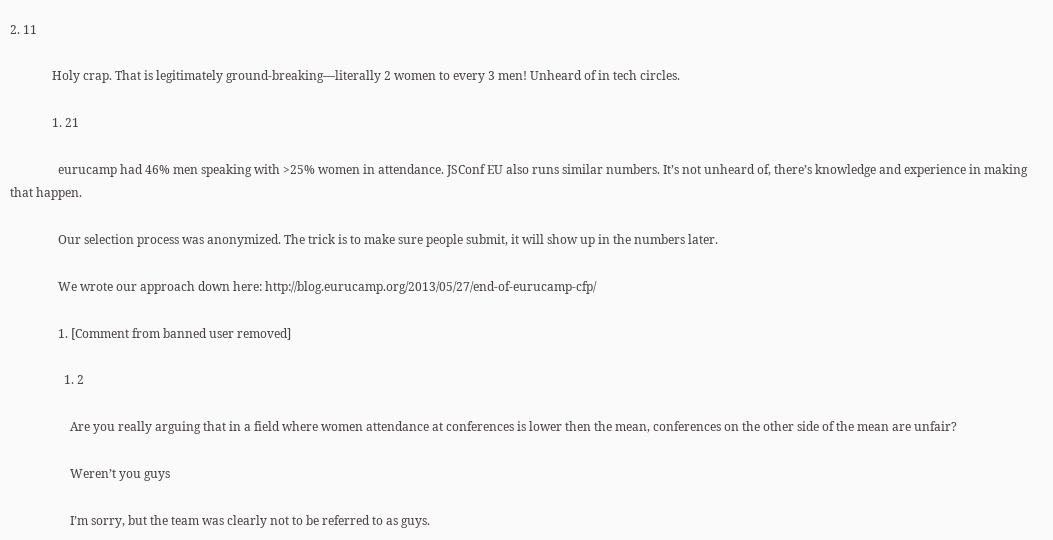2. 11

              Holy crap. That is legitimately ground-breaking—literally 2 women to every 3 men! Unheard of in tech circles.

              1. 21

                eurucamp had 46% men speaking with >25% women in attendance. JSConf EU also runs similar numbers. It’s not unheard of, there’s knowledge and experience in making that happen.

                Our selection process was anonymized. The trick is to make sure people submit, it will show up in the numbers later.

                We wrote our approach down here: http://blog.eurucamp.org/2013/05/27/end-of-eurucamp-cfp/

                1. [Comment from banned user removed]

                  1. 2

                    Are you really arguing that in a field where women attendance at conferences is lower then the mean, conferences on the other side of the mean are unfair?

                    Weren’t you guys

                    I’m sorry, but the team was clearly not to be referred to as guys.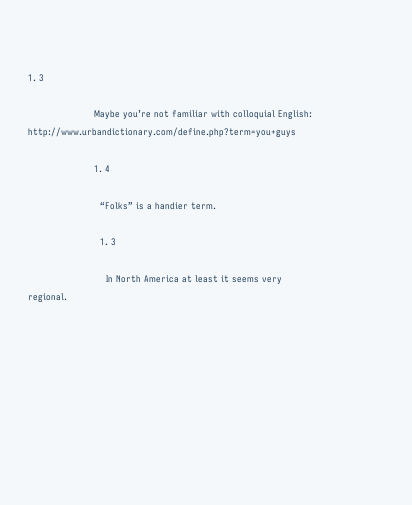1. 3

                      Maybe you’re not familiar with colloquial English: http://www.urbandictionary.com/define.php?term=you+guys

                      1. 4

                        “Folks” is a handier term.

                        1. 3

                          In North America at least it seems very regional.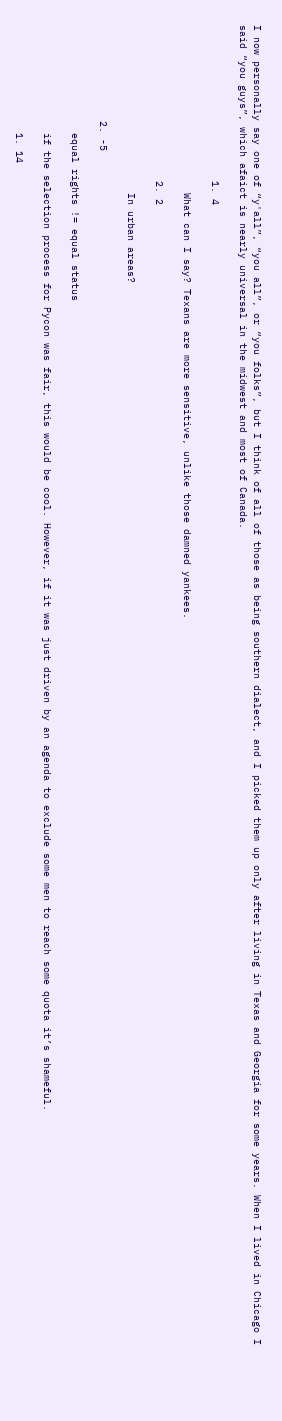I now personally say one of “y'all”, “you all”, or “you folks”, but I think of all of those as being southern dialect, and I picked them up only after living in Texas and Georgia for some years. When I lived in Chicago I said “you guys”, which afaict is nearly universal in the midwest and most of Canada.

                          1. 4

                            What can I say? Texans are more sensitive, unlike those damned yankees.

                          2. 2

                            In urban areas?

                2. -5

                  equal rights != equal status

                  if the selection process for Pycon was fair, this would be cool. However, if it was just driven by an agenda to exclude some men to reach some quota it’s shameful.

                  1. 14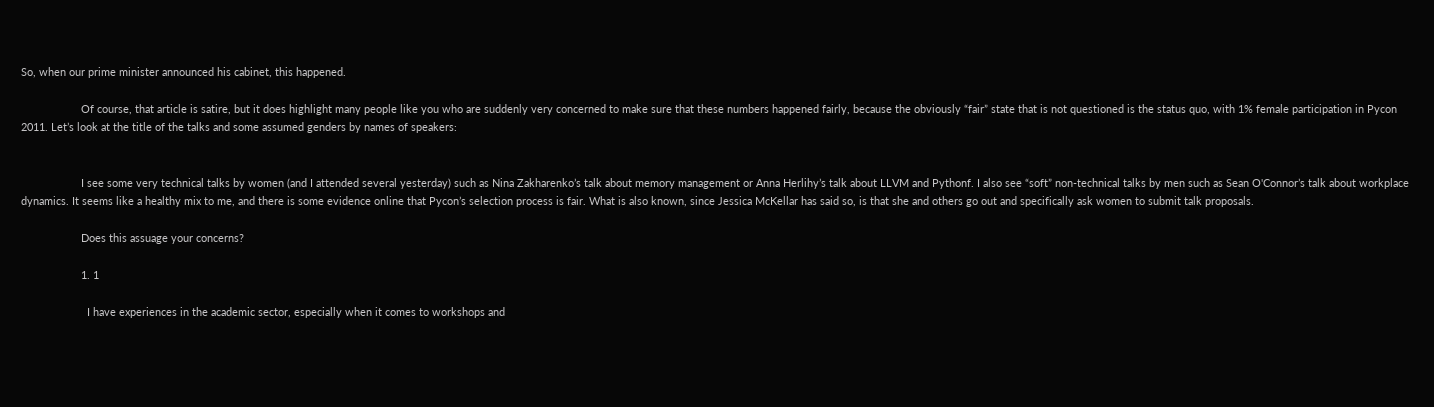So, when our prime minister announced his cabinet, this happened.

                    Of course, that article is satire, but it does highlight many people like you who are suddenly very concerned to make sure that these numbers happened fairly, because the obviously “fair” state that is not questioned is the status quo, with 1% female participation in Pycon 2011. Let’s look at the title of the talks and some assumed genders by names of speakers:


                    I see some very technical talks by women (and I attended several yesterday) such as Nina Zakharenko’s talk about memory management or Anna Herlihy’s talk about LLVM and Pythonf. I also see “soft” non-technical talks by men such as Sean O'Connor’s talk about workplace dynamics. It seems like a healthy mix to me, and there is some evidence online that Pycon’s selection process is fair. What is also known, since Jessica McKellar has said so, is that she and others go out and specifically ask women to submit talk proposals.

                    Does this assuage your concerns?

                    1. 1

                      I have experiences in the academic sector, especially when it comes to workshops and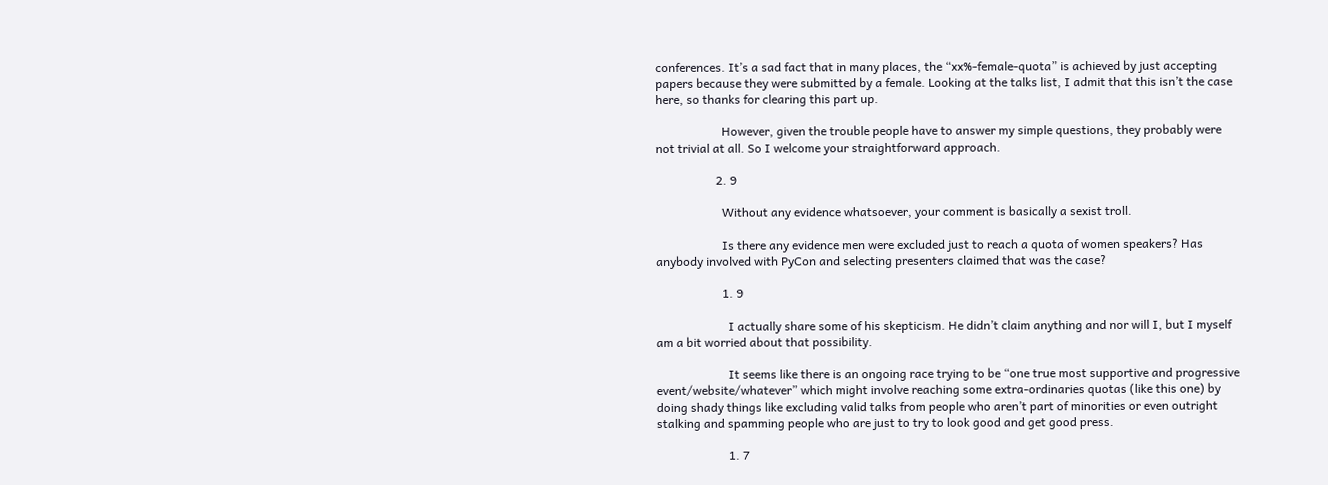conferences. It’s a sad fact that in many places, the “xx%-female-quota” is achieved by just accepting papers because they were submitted by a female. Looking at the talks list, I admit that this isn’t the case here, so thanks for clearing this part up.

                      However, given the trouble people have to answer my simple questions, they probably were not trivial at all. So I welcome your straightforward approach.

                    2. 9

                      Without any evidence whatsoever, your comment is basically a sexist troll.

                      Is there any evidence men were excluded just to reach a quota of women speakers? Has anybody involved with PyCon and selecting presenters claimed that was the case?

                      1. 9

                        I actually share some of his skepticism. He didn’t claim anything and nor will I, but I myself am a bit worried about that possibility.

                        It seems like there is an ongoing race trying to be “one true most supportive and progressive event/website/whatever” which might involve reaching some extra-ordinaries quotas (like this one) by doing shady things like excluding valid talks from people who aren’t part of minorities or even outright stalking and spamming people who are just to try to look good and get good press.

                        1. 7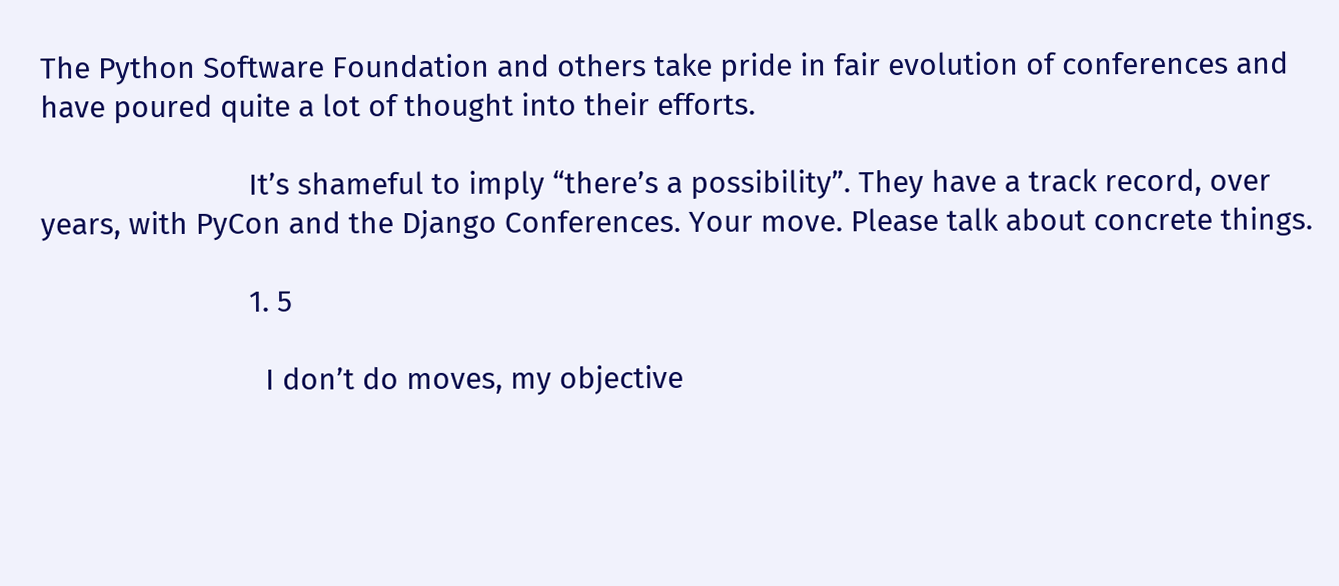The Python Software Foundation and others take pride in fair evolution of conferences and have poured quite a lot of thought into their efforts.

                          It’s shameful to imply “there’s a possibility”. They have a track record, over years, with PyCon and the Django Conferences. Your move. Please talk about concrete things.

                          1. 5

                            I don’t do moves, my objective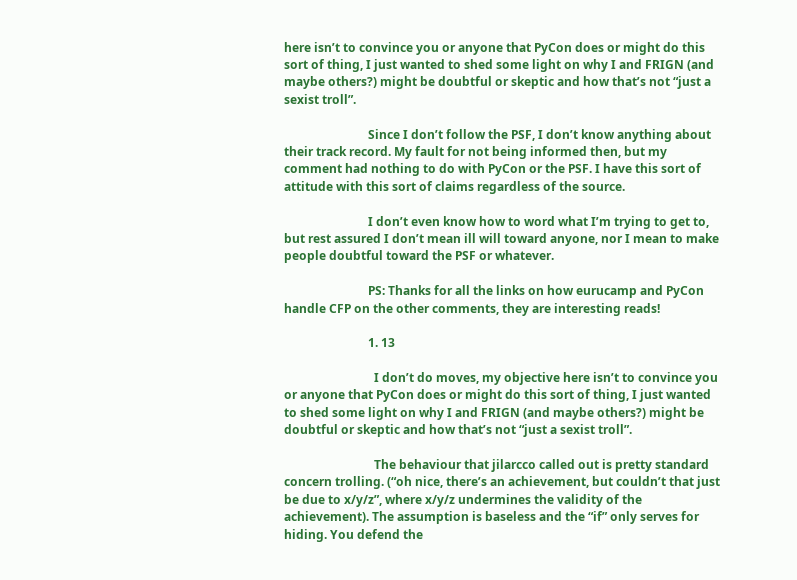here isn’t to convince you or anyone that PyCon does or might do this sort of thing, I just wanted to shed some light on why I and FRIGN (and maybe others?) might be doubtful or skeptic and how that’s not “just a sexist troll”.

                            Since I don’t follow the PSF, I don’t know anything about their track record. My fault for not being informed then, but my comment had nothing to do with PyCon or the PSF. I have this sort of attitude with this sort of claims regardless of the source.

                            I don’t even know how to word what I’m trying to get to, but rest assured I don’t mean ill will toward anyone, nor I mean to make people doubtful toward the PSF or whatever.

                            PS: Thanks for all the links on how eurucamp and PyCon handle CFP on the other comments, they are interesting reads!

                            1. 13

                              I don’t do moves, my objective here isn’t to convince you or anyone that PyCon does or might do this sort of thing, I just wanted to shed some light on why I and FRIGN (and maybe others?) might be doubtful or skeptic and how that’s not “just a sexist troll”.

                              The behaviour that jilarcco called out is pretty standard concern trolling. (“oh nice, there’s an achievement, but couldn’t that just be due to x/y/z”, where x/y/z undermines the validity of the achievement). The assumption is baseless and the “if” only serves for hiding. You defend the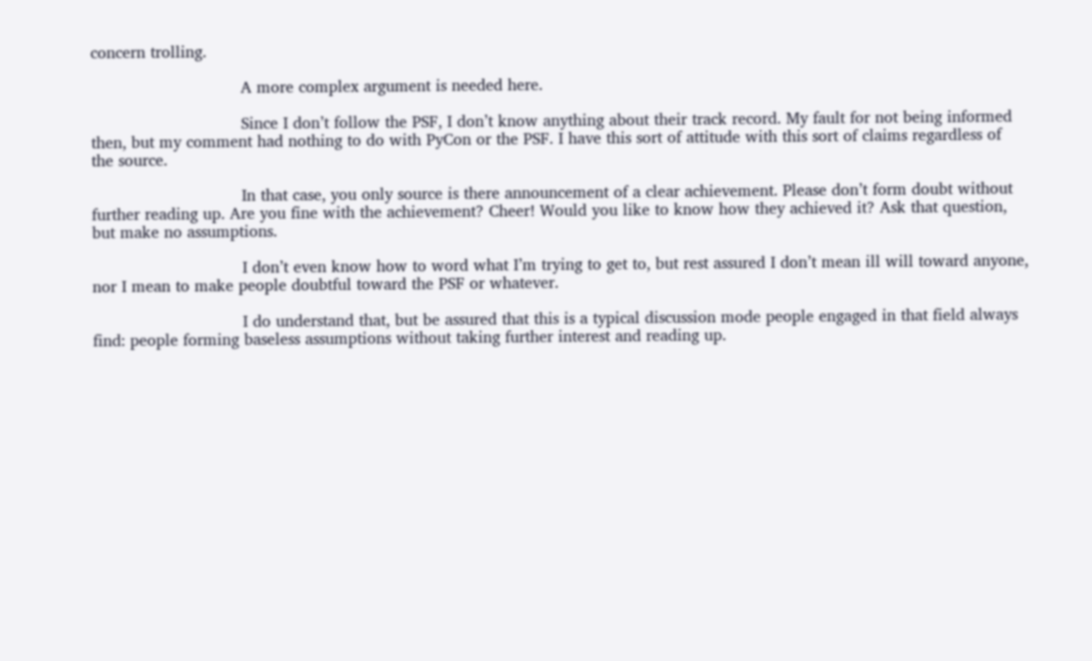concern trolling.

                              A more complex argument is needed here.

                              Since I don’t follow the PSF, I don’t know anything about their track record. My fault for not being informed then, but my comment had nothing to do with PyCon or the PSF. I have this sort of attitude with this sort of claims regardless of the source.

                              In that case, you only source is there announcement of a clear achievement. Please don’t form doubt without further reading up. Are you fine with the achievement? Cheer! Would you like to know how they achieved it? Ask that question, but make no assumptions.

                              I don’t even know how to word what I’m trying to get to, but rest assured I don’t mean ill will toward anyone, nor I mean to make people doubtful toward the PSF or whatever.

                              I do understand that, but be assured that this is a typical discussion mode people engaged in that field always find: people forming baseless assumptions without taking further interest and reading up.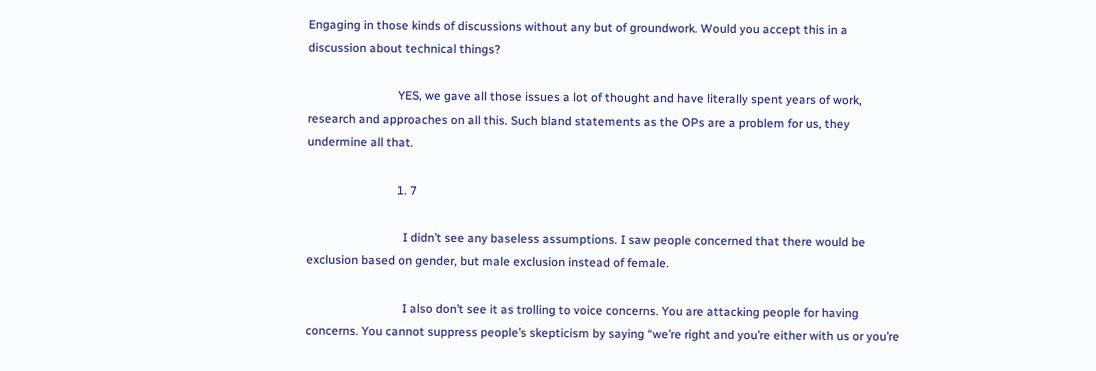Engaging in those kinds of discussions without any but of groundwork. Would you accept this in a discussion about technical things?

                              YES, we gave all those issues a lot of thought and have literally spent years of work, research and approaches on all this. Such bland statements as the OPs are a problem for us, they undermine all that.

                              1. 7

                                I didn’t see any baseless assumptions. I saw people concerned that there would be exclusion based on gender, but male exclusion instead of female.

                                I also don’t see it as trolling to voice concerns. You are attacking people for having concerns. You cannot suppress people’s skepticism by saying “we’re right and you’re either with us or you’re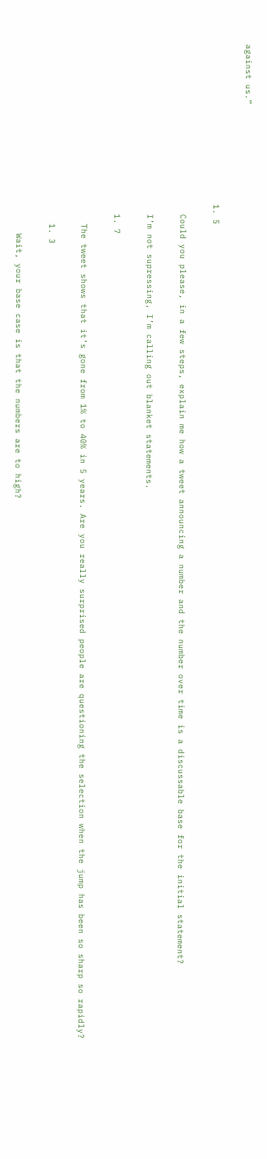against us.”

                                1. 5

                                  Could you please, in a few steps, explain me how a tweet announcing a number and the number over time is a discussable base for the initial statement?

                                  I’m not supressing, I’m calling out blanket statements.

                                  1. 7

                                    The tweet shows that it’s gone from 1% to 40% in 5 years. Are you really surprised people are questioning the selection when the jump has been so sharp so rapidly?

                                    1. 3

                                      Wait, your base case is that the numbers are to high?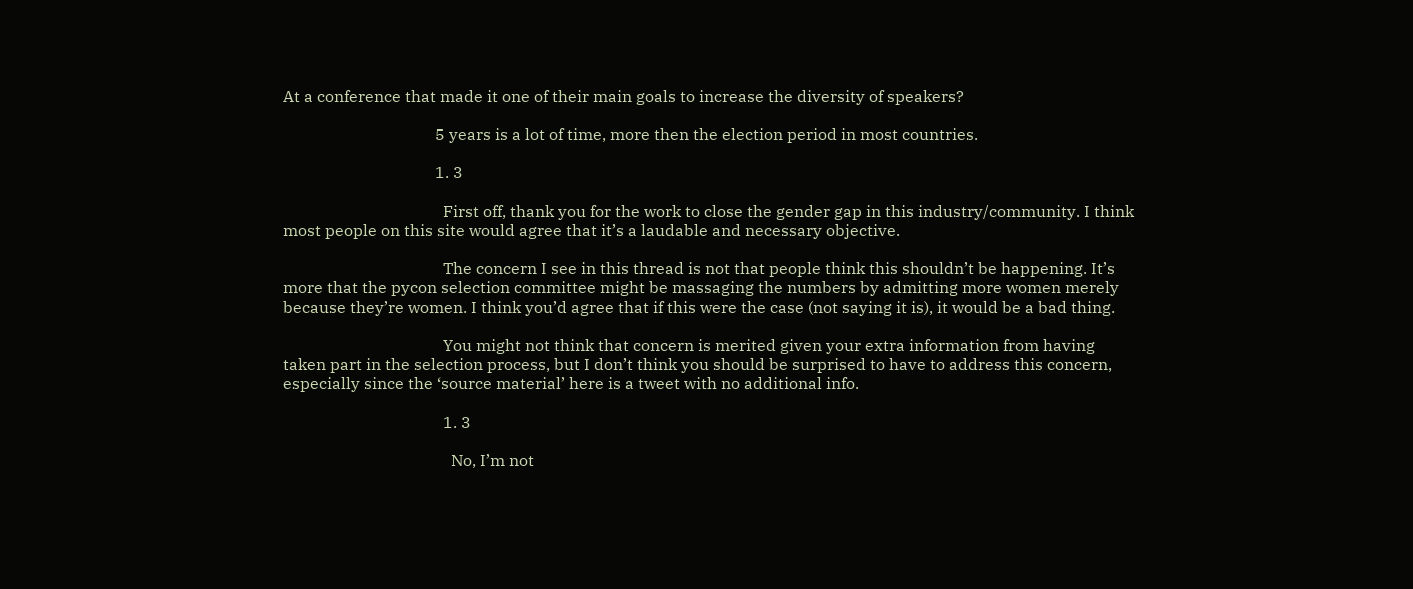At a conference that made it one of their main goals to increase the diversity of speakers?

                                      5 years is a lot of time, more then the election period in most countries.

                                      1. 3

                                        First off, thank you for the work to close the gender gap in this industry/community. I think most people on this site would agree that it’s a laudable and necessary objective.

                                        The concern I see in this thread is not that people think this shouldn’t be happening. It’s more that the pycon selection committee might be massaging the numbers by admitting more women merely because they’re women. I think you’d agree that if this were the case (not saying it is), it would be a bad thing.

                                        You might not think that concern is merited given your extra information from having taken part in the selection process, but I don’t think you should be surprised to have to address this concern, especially since the ‘source material’ here is a tweet with no additional info.

                                        1. 3

                                          No, I’m not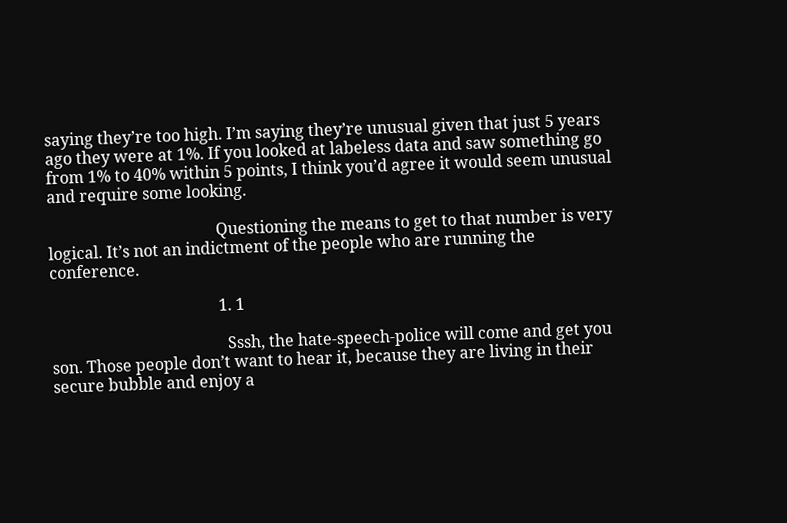saying they’re too high. I’m saying they’re unusual given that just 5 years ago they were at 1%. If you looked at labeless data and saw something go from 1% to 40% within 5 points, I think you’d agree it would seem unusual and require some looking.

                                          Questioning the means to get to that number is very logical. It’s not an indictment of the people who are running the conference.

                                          1. 1

                                            Sssh, the hate-speech-police will come and get you son. Those people don’t want to hear it, because they are living in their secure bubble and enjoy a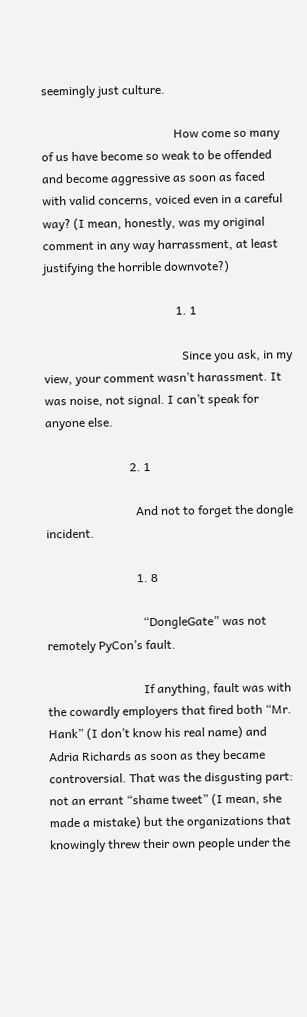seemingly just culture.

                                            How come so many of us have become so weak to be offended and become aggressive as soon as faced with valid concerns, voiced even in a careful way? (I mean, honestly, was my original comment in any way harrassment, at least justifying the horrible downvote?)

                                            1. 1

                                              Since you ask, in my view, your comment wasn’t harassment. It was noise, not signal. I can’t speak for anyone else.

                            2. 1

                              And not to forget the dongle incident.

                              1. 8

                                “DongleGate” was not remotely PyCon’s fault.

                                If anything, fault was with the cowardly employers that fired both “Mr. Hank” (I don’t know his real name) and Adria Richards as soon as they became controversial. That was the disgusting part: not an errant “shame tweet” (I mean, she made a mistake) but the organizations that knowingly threw their own people under the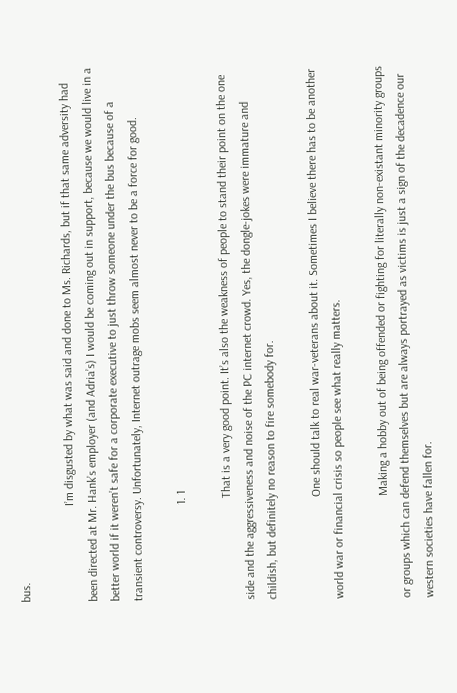bus.

                                I’m disgusted by what was said and done to Ms. Richards, but if that same adversity had been directed at Mr. Hank’s employer (and Adria’s) I would be coming out in support, because we would live in a better world if it weren’t safe for a corporate executive to just throw someone under the bus because of a transient controversy. Unfortunately, Internet outrage mobs seem almost never to be a force for good.

                                1. 1

                                  That is a very good point. It’s also the weakness of people to stand their point on the one side and the aggressiveness and noise of the PC internet crowd. Yes, the dongle-jokes were immature and childish, but definitely no reason to fire somebody for.

                                  One should talk to real war-veterans about it. Sometimes I believe there has to be another world war or financial crisis so people see what really matters.

                                  Making a hobby out of being offended or fighting for literally non-existant minority groups or groups which can defend themselves but are always portrayed as victims is just a sign of the decadence our western societies have fallen for.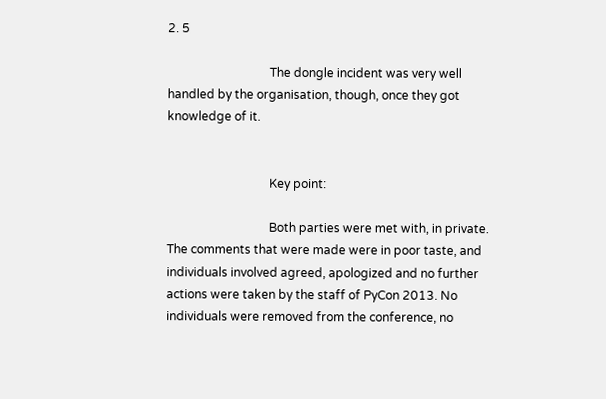2. 5

                                  The dongle incident was very well handled by the organisation, though, once they got knowledge of it.


                                  Key point:

                                  Both parties were met with, in private. The comments that were made were in poor taste, and individuals involved agreed, apologized and no further actions were taken by the staff of PyCon 2013. No individuals were removed from the conference, no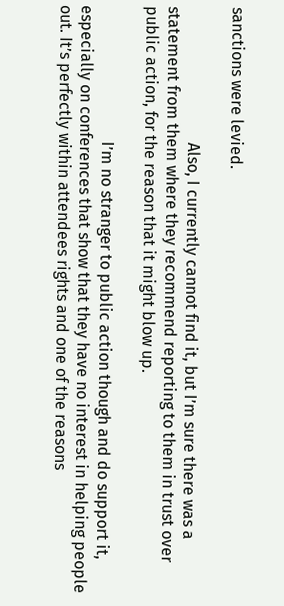sanctions were levied.

                                  Also, I currently cannot find it, but I’m sure there was a statement from them where they recommend reporting to them in trust over public action, for the reason that it might blow up.

                                  I’m no stranger to public action though and do support it, especially on conferences that show that they have no interest in helping people out. It’s perfectly within attendees rights and one of the reasons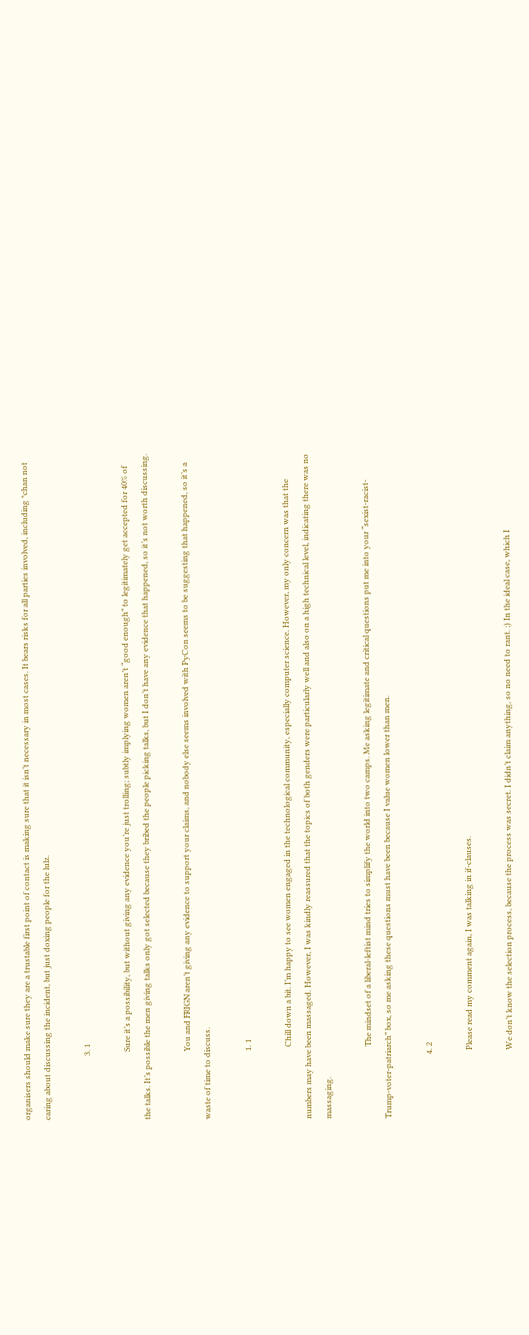organisers should make sure they are a trustable first point of contact is making sure that it isn’t necessary in most cases. It bears risks for all parties involved, including *chan not caring about discussing the incident, but just doxing people for the lulz.

                                3. 1

                                  Sure it’s a possibility, but without giving any evidence you’re just trolling; subtly implying women aren’t “good enough” to legitimately get accepted for 40% of the talks. It’s possible the men giving talks only got selected because they bribed the people picking talks, but I don’t have any evidence that happened, so it’s not worth discussing.

                                  You and FRIGN aren’t giving any evidence to support your claims, and nobody else seems involved with PyCon seems to be suggesting that happened, so it’s a waste of time to discuss.

                                  1. 1

                                    Chill down a bit. I’m happy to see women engaged in the technological community, especially computer science. However, my only concern was that the numbers may have been massaged. However, I was kindly reassured that the topics of both genders were particularly well and also on a high technical level, indicating there was no massaging.

                                    The mindset of a liberal-leftist mind tries to simplify the world into two camps. Me asking legitimate and critical questions put me into your “sexist-racist-Trump-voter-patriarch” box, so me asking these questions must have been because I value women lower than men.

                                4. 2

                                  Please read my comment again, I was talking in if-clauses.

                                  We don’t know the selection process, because the process was secret. I didn’t claim anything, so no need to rant. ;) In the ideal case, which I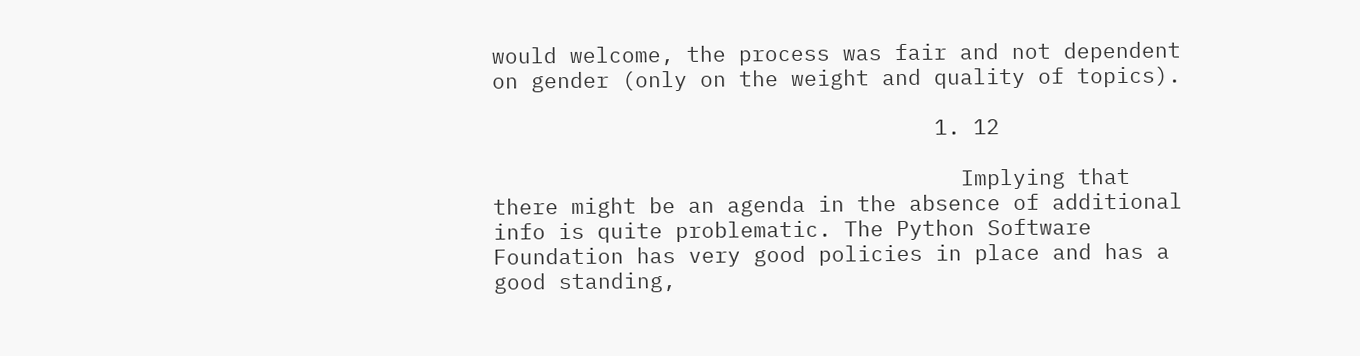would welcome, the process was fair and not dependent on gender (only on the weight and quality of topics).

                                  1. 12

                                    Implying that there might be an agenda in the absence of additional info is quite problematic. The Python Software Foundation has very good policies in place and has a good standing,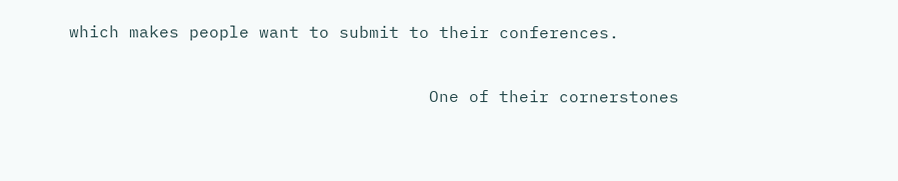which makes people want to submit to their conferences.

                                    One of their cornerstones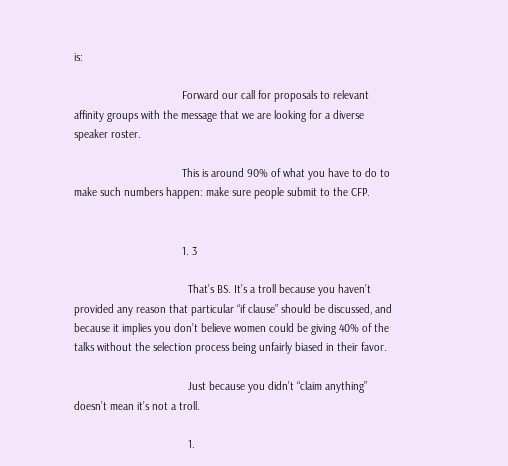is:

                                    Forward our call for proposals to relevant affinity groups with the message that we are looking for a diverse speaker roster.

                                    This is around 90% of what you have to do to make such numbers happen: make sure people submit to the CFP.


                                    1. 3

                                      That’s BS. It’s a troll because you haven’t provided any reason that particular “if clause” should be discussed, and because it implies you don’t believe women could be giving 40% of the talks without the selection process being unfairly biased in their favor.

                                      Just because you didn’t “claim anything” doesn’t mean it’s not a troll.

                                      1.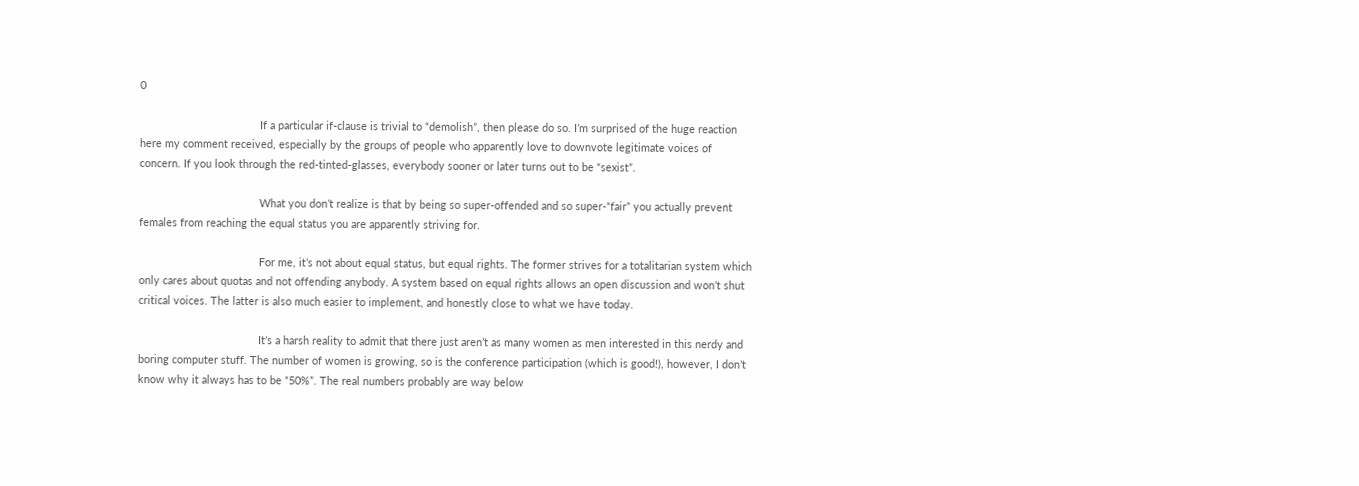0

                                        If a particular if-clause is trivial to “demolish”, then please do so. I’m surprised of the huge reaction here my comment received, especially by the groups of people who apparently love to downvote legitimate voices of concern. If you look through the red-tinted-glasses, everybody sooner or later turns out to be “sexist”.

                                        What you don’t realize is that by being so super-offended and so super-“fair” you actually prevent females from reaching the equal status you are apparently striving for.

                                        For me, it’s not about equal status, but equal rights. The former strives for a totalitarian system which only cares about quotas and not offending anybody. A system based on equal rights allows an open discussion and won’t shut critical voices. The latter is also much easier to implement, and honestly close to what we have today.

                                        It’s a harsh reality to admit that there just aren’t as many women as men interested in this nerdy and boring computer stuff. The number of women is growing, so is the conference participation (which is good!), however, I don’t know why it always has to be “50%”. The real numbers probably are way below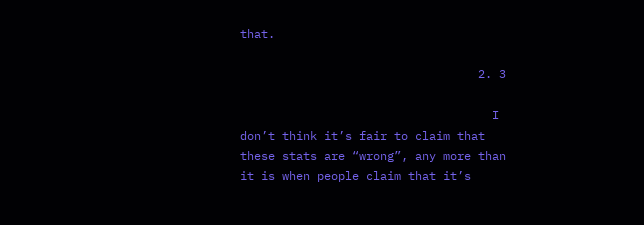that.

                                  2. 3

                                    I don’t think it’s fair to claim that these stats are “wrong”, any more than it is when people claim that it’s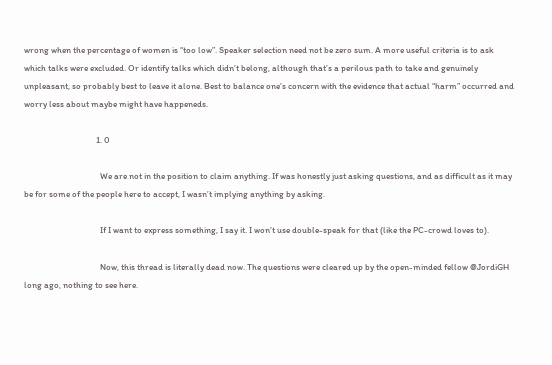wrong when the percentage of women is “too low”. Speaker selection need not be zero sum. A more useful criteria is to ask which talks were excluded. Or identify talks which didn’t belong, although that’s a perilous path to take and genuinely unpleasant, so probably best to leave it alone. Best to balance one’s concern with the evidence that actual “harm” occurred and worry less about maybe might have happeneds.

                                    1. 0

                                      We are not in the position to claim anything. If was honestly just asking questions, and as difficult as it may be for some of the people here to accept, I wasn’t implying anything by asking.

                                      If I want to express something, I say it. I won’t use double-speak for that (like the PC-crowd loves to).

                                      Now, this thread is literally dead now. The questions were cleared up by the open-minded fellow @JordiGH long ago, nothing to see here.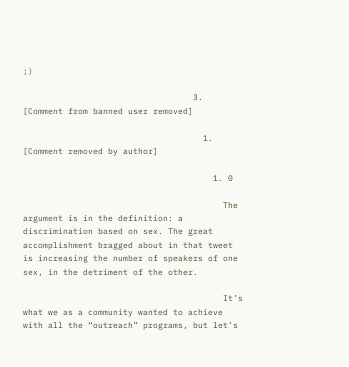;)

                                  3. [Comment from banned user removed]

                                    1. [Comment removed by author]

                                      1. 0

                                        The argument is in the definition: a discrimination based on sex. The great accomplishment bragged about in that tweet is increasing the number of speakers of one sex, in the detriment of the other.

                                        It’s what we as a community wanted to achieve with all the “outreach” programs, but let’s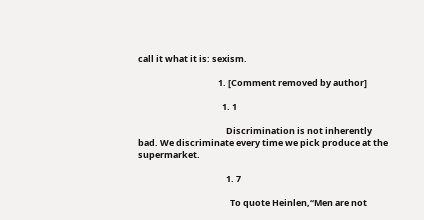call it what it is: sexism.

                                        1. [Comment removed by author]

                                          1. 1

                                            Discrimination is not inherently bad. We discriminate every time we pick produce at the supermarket.

                                            1. 7

                                              To quote Heinlen,“Men are not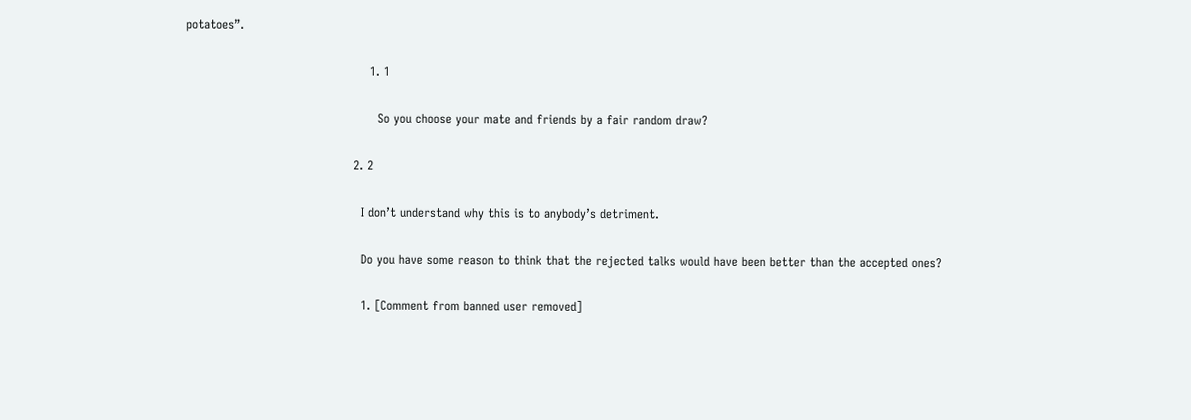potatoes”.

                                              1. 1

                                                So you choose your mate and friends by a fair random draw?

                                          2. 2

                                            I don’t understand why this is to anybody’s detriment.

                                            Do you have some reason to think that the rejected talks would have been better than the accepted ones?

                                            1. [Comment from banned user removed]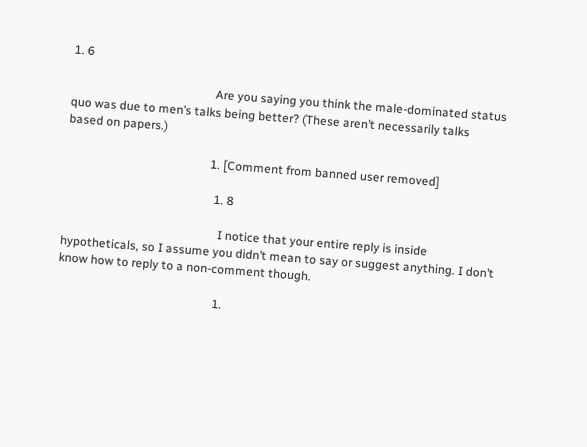1. 6

                                                Are you saying you think the male-dominated status quo was due to men’s talks being better? (These aren’t necessarily talks based on papers.)

                                                1. [Comment from banned user removed]

                                                  1. 8

                                                    I notice that your entire reply is inside hypotheticals, so I assume you didn’t mean to say or suggest anything. I don’t know how to reply to a non-comment though.

                                                    1.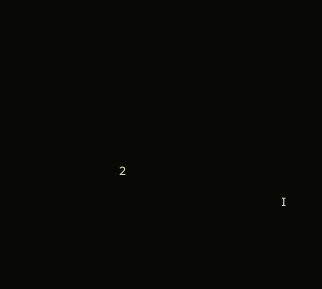2

                                                      I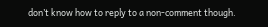don’t know how to reply to a non-comment though.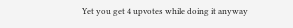Yet you get 4 upvotes while doing it anyway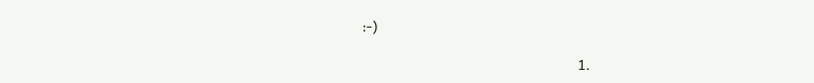:-)

                                                      1.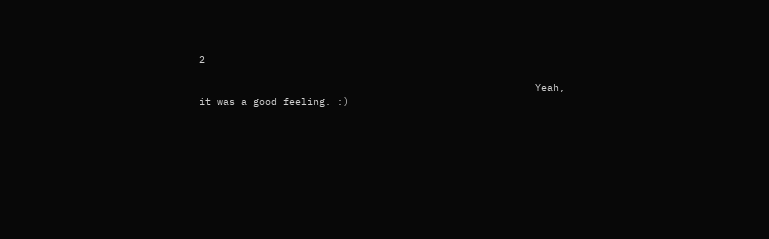2

                                                        Yeah, it was a good feeling. :)